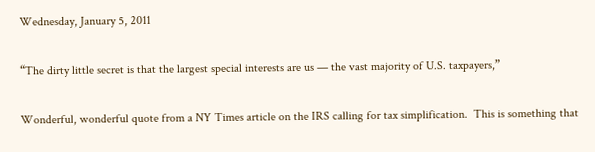Wednesday, January 5, 2011

“The dirty little secret is that the largest special interests are us — the vast majority of U.S. taxpayers,”

Wonderful, wonderful quote from a NY Times article on the IRS calling for tax simplification.  This is something that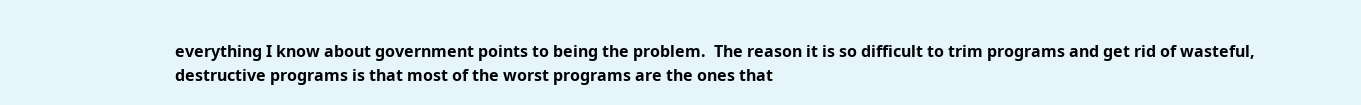everything I know about government points to being the problem.  The reason it is so difficult to trim programs and get rid of wasteful, destructive programs is that most of the worst programs are the ones that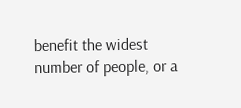benefit the widest number of people, or a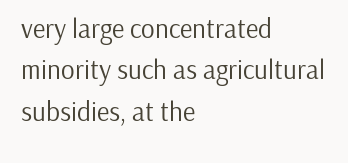very large concentrated minority such as agricultural subsidies, at the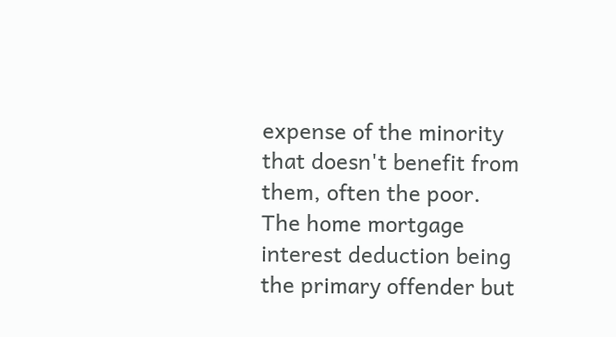expense of the minority that doesn't benefit from them, often the poor.  The home mortgage interest deduction being the primary offender but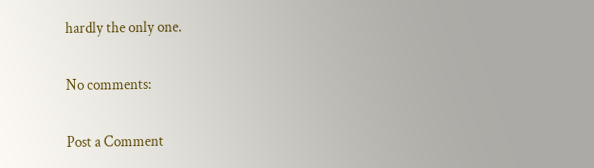hardly the only one.

No comments:

Post a Comment